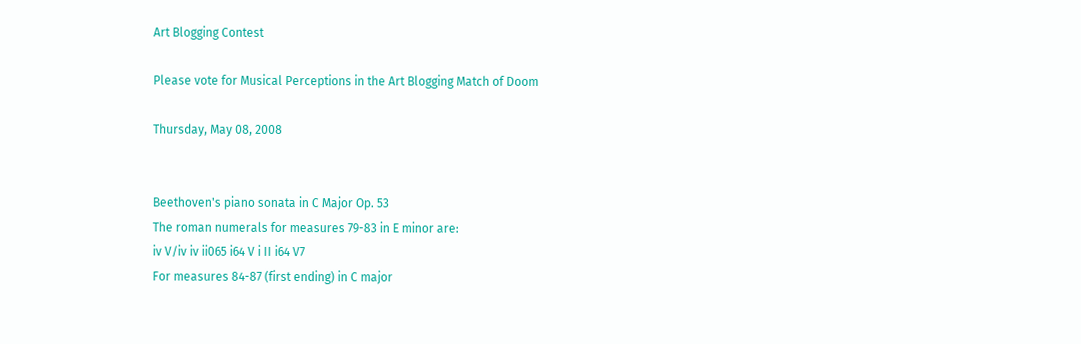Art Blogging Contest

Please vote for Musical Perceptions in the Art Blogging Match of Doom

Thursday, May 08, 2008


Beethoven's piano sonata in C Major Op. 53
The roman numerals for measures 79-83 in E minor are:
iv V/iv iv ii065 i64 V i II i64 V7
For measures 84-87 (first ending) in C major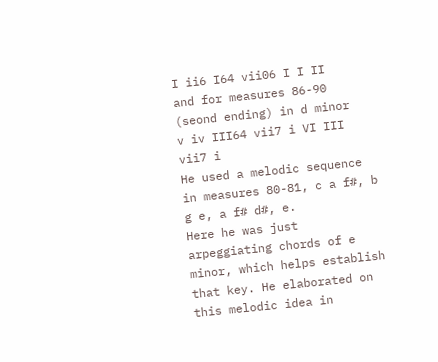I ii6 I64 vii06 I I II
and for measures 86-90 (seond ending) in d minor
v iv III64 vii7 i VI III vii7 i
He used a melodic sequence in measures 80-81, c a f#, b g e, a f# d#, e.
Here he was just arpeggiating chords of e minor, which helps establish that key. He elaborated on this melodic idea in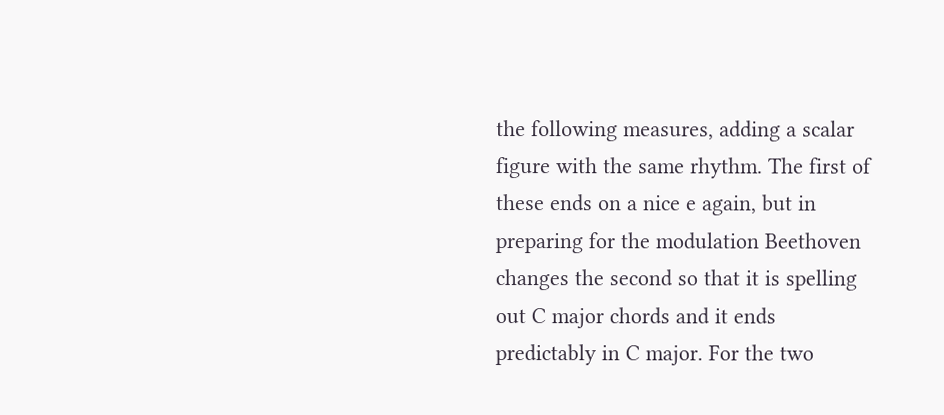the following measures, adding a scalar figure with the same rhythm. The first of these ends on a nice e again, but in preparing for the modulation Beethoven changes the second so that it is spelling out C major chords and it ends predictably in C major. For the two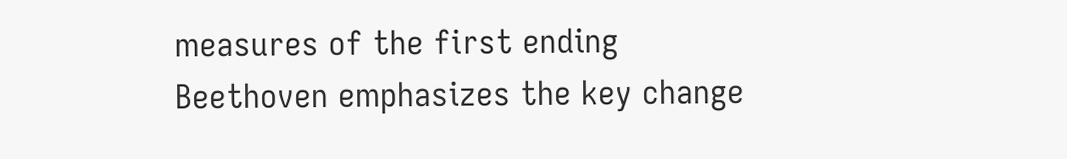measures of the first ending Beethoven emphasizes the key change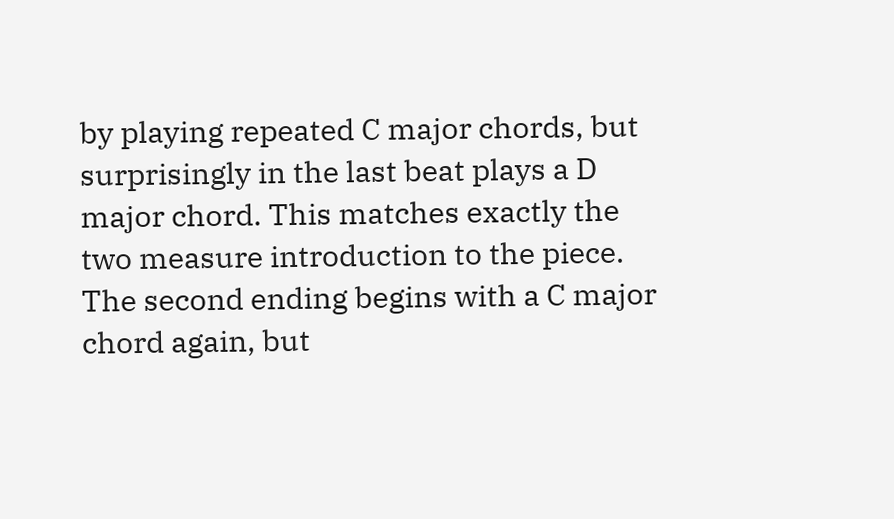by playing repeated C major chords, but surprisingly in the last beat plays a D major chord. This matches exactly the two measure introduction to the piece.
The second ending begins with a C major chord again, but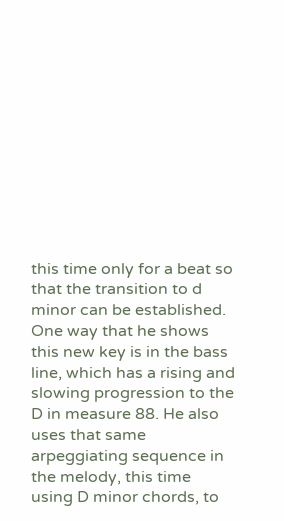this time only for a beat so that the transition to d minor can be established. One way that he shows this new key is in the bass line, which has a rising and slowing progression to the D in measure 88. He also uses that same arpeggiating sequence in the melody, this time using D minor chords, to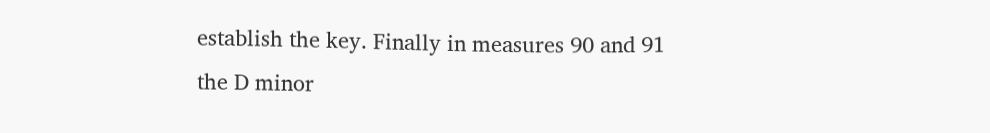establish the key. Finally in measures 90 and 91 the D minor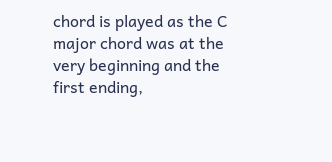chord is played as the C major chord was at the very beginning and the first ending,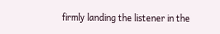firmly landing the listener in the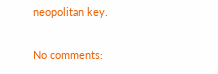neopolitan key.

No comments: